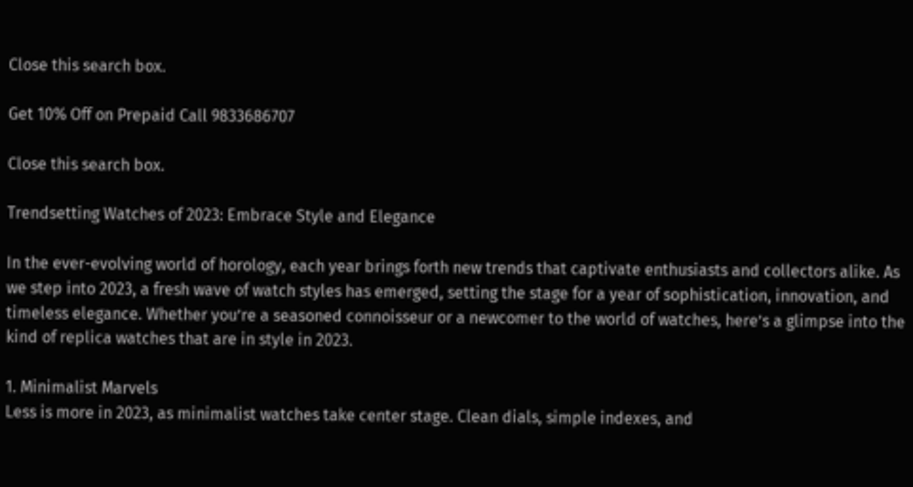Close this search box.

Get 10% Off on Prepaid Call 9833686707

Close this search box.

Trendsetting Watches of 2023: Embrace Style and Elegance

In the ever-evolving world of horology, each year brings forth new trends that captivate enthusiasts and collectors alike. As we step into 2023, a fresh wave of watch styles has emerged, setting the stage for a year of sophistication, innovation, and timeless elegance. Whether you’re a seasoned connoisseur or a newcomer to the world of watches, here’s a glimpse into the kind of replica watches that are in style in 2023.

1. Minimalist Marvels
Less is more in 2023, as minimalist watches take center stage. Clean dials, simple indexes, and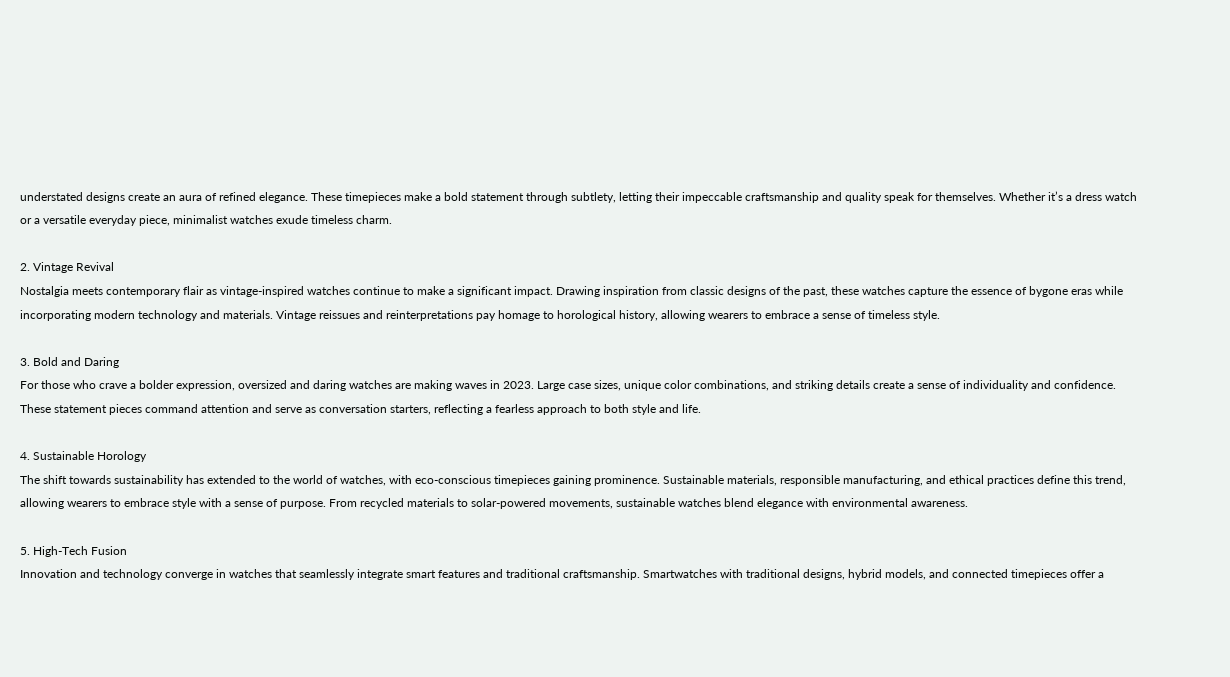understated designs create an aura of refined elegance. These timepieces make a bold statement through subtlety, letting their impeccable craftsmanship and quality speak for themselves. Whether it’s a dress watch or a versatile everyday piece, minimalist watches exude timeless charm.

2. Vintage Revival
Nostalgia meets contemporary flair as vintage-inspired watches continue to make a significant impact. Drawing inspiration from classic designs of the past, these watches capture the essence of bygone eras while incorporating modern technology and materials. Vintage reissues and reinterpretations pay homage to horological history, allowing wearers to embrace a sense of timeless style.

3. Bold and Daring
For those who crave a bolder expression, oversized and daring watches are making waves in 2023. Large case sizes, unique color combinations, and striking details create a sense of individuality and confidence. These statement pieces command attention and serve as conversation starters, reflecting a fearless approach to both style and life.

4. Sustainable Horology
The shift towards sustainability has extended to the world of watches, with eco-conscious timepieces gaining prominence. Sustainable materials, responsible manufacturing, and ethical practices define this trend, allowing wearers to embrace style with a sense of purpose. From recycled materials to solar-powered movements, sustainable watches blend elegance with environmental awareness.

5. High-Tech Fusion
Innovation and technology converge in watches that seamlessly integrate smart features and traditional craftsmanship. Smartwatches with traditional designs, hybrid models, and connected timepieces offer a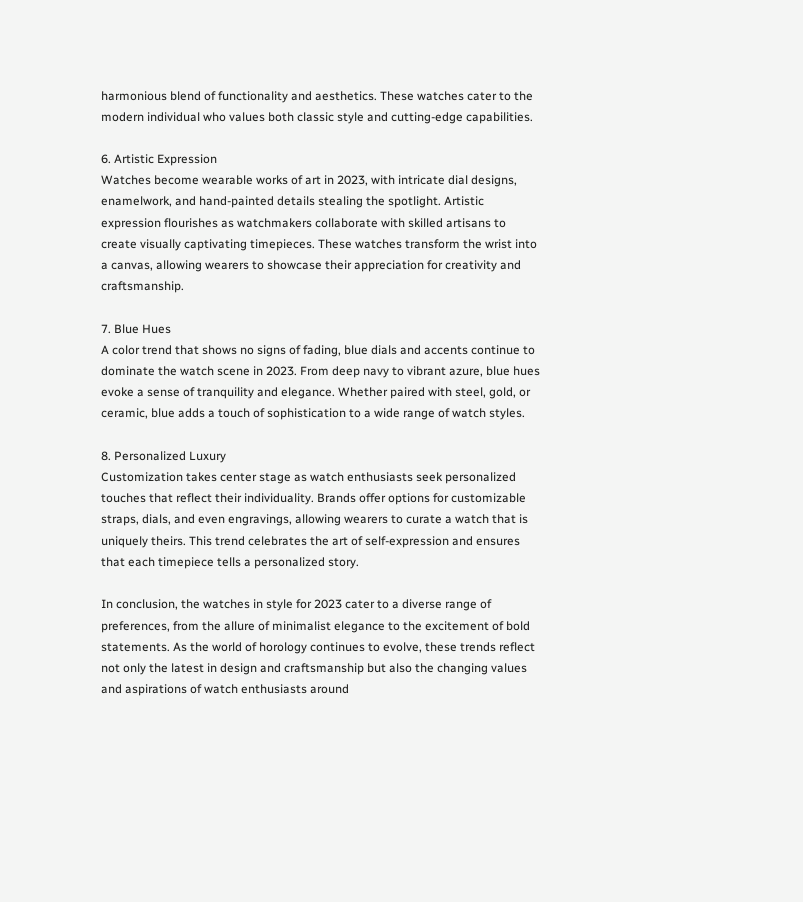harmonious blend of functionality and aesthetics. These watches cater to the modern individual who values both classic style and cutting-edge capabilities.

6. Artistic Expression
Watches become wearable works of art in 2023, with intricate dial designs, enamelwork, and hand-painted details stealing the spotlight. Artistic expression flourishes as watchmakers collaborate with skilled artisans to create visually captivating timepieces. These watches transform the wrist into a canvas, allowing wearers to showcase their appreciation for creativity and craftsmanship.

7. Blue Hues
A color trend that shows no signs of fading, blue dials and accents continue to dominate the watch scene in 2023. From deep navy to vibrant azure, blue hues evoke a sense of tranquility and elegance. Whether paired with steel, gold, or ceramic, blue adds a touch of sophistication to a wide range of watch styles.

8. Personalized Luxury
Customization takes center stage as watch enthusiasts seek personalized touches that reflect their individuality. Brands offer options for customizable straps, dials, and even engravings, allowing wearers to curate a watch that is uniquely theirs. This trend celebrates the art of self-expression and ensures that each timepiece tells a personalized story.

In conclusion, the watches in style for 2023 cater to a diverse range of preferences, from the allure of minimalist elegance to the excitement of bold statements. As the world of horology continues to evolve, these trends reflect not only the latest in design and craftsmanship but also the changing values and aspirations of watch enthusiasts around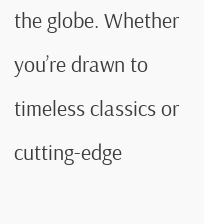the globe. Whether you’re drawn to timeless classics or cutting-edge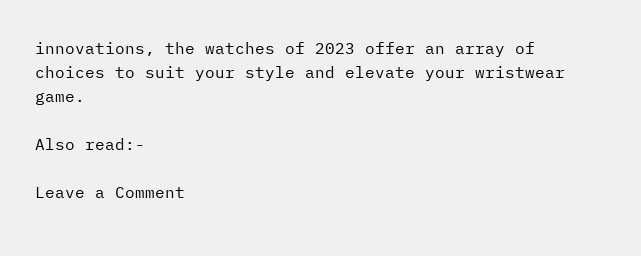innovations, the watches of 2023 offer an array of choices to suit your style and elevate your wristwear game.

Also read:-

Leave a Comment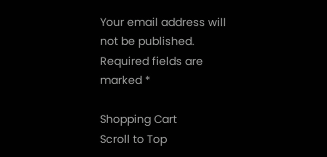Your email address will not be published. Required fields are marked *

Shopping Cart
Scroll to Top